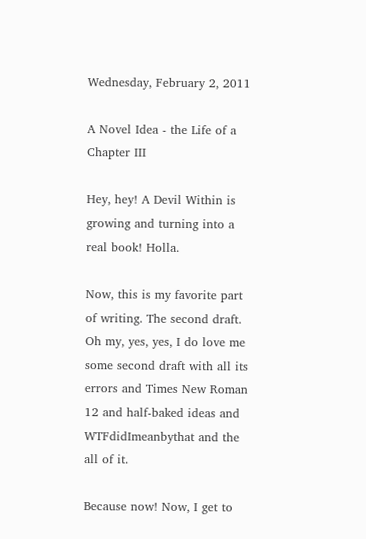Wednesday, February 2, 2011

A Novel Idea - the Life of a Chapter III

Hey, hey! A Devil Within is growing and turning into a real book! Holla.

Now, this is my favorite part of writing. The second draft. Oh my, yes, yes, I do love me some second draft with all its errors and Times New Roman 12 and half-baked ideas and WTFdidImeanbythat and the all of it.

Because now! Now, I get to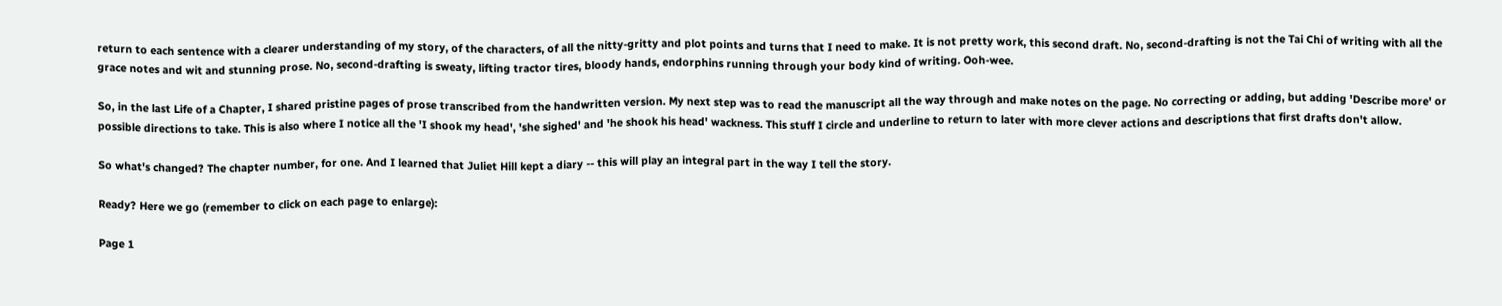return to each sentence with a clearer understanding of my story, of the characters, of all the nitty-gritty and plot points and turns that I need to make. It is not pretty work, this second draft. No, second-drafting is not the Tai Chi of writing with all the grace notes and wit and stunning prose. No, second-drafting is sweaty, lifting tractor tires, bloody hands, endorphins running through your body kind of writing. Ooh-wee.

So, in the last Life of a Chapter, I shared pristine pages of prose transcribed from the handwritten version. My next step was to read the manuscript all the way through and make notes on the page. No correcting or adding, but adding 'Describe more' or possible directions to take. This is also where I notice all the 'I shook my head', 'she sighed' and 'he shook his head' wackness. This stuff I circle and underline to return to later with more clever actions and descriptions that first drafts don't allow.

So what's changed? The chapter number, for one. And I learned that Juliet Hill kept a diary -- this will play an integral part in the way I tell the story.

Ready? Here we go (remember to click on each page to enlarge):

Page 1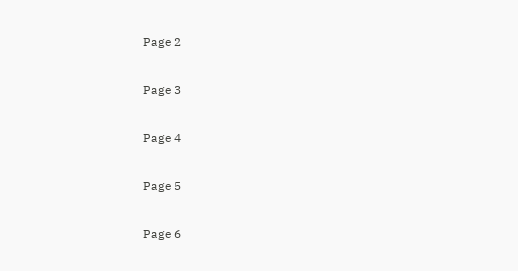Page 2

Page 3

Page 4

Page 5

Page 6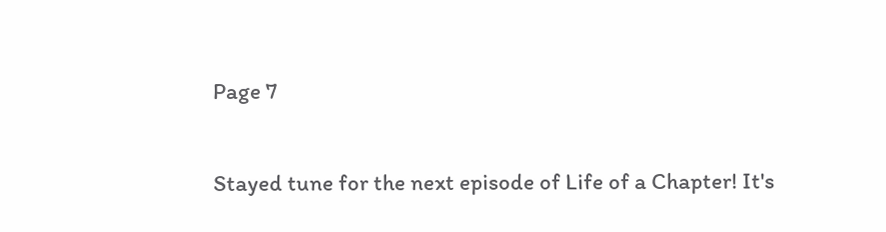Page 7

Stayed tune for the next episode of Life of a Chapter! It's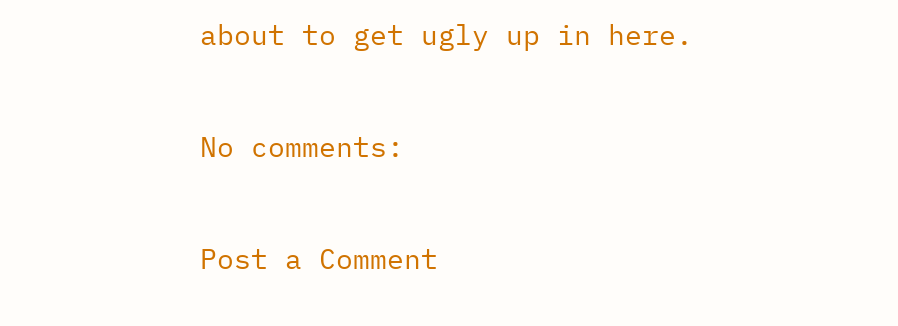about to get ugly up in here.

No comments:

Post a Comment